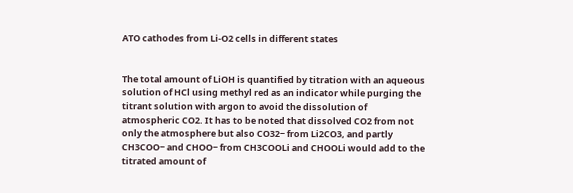ATO cathodes from Li-O2 cells in different states


The total amount of LiOH is quantified by titration with an aqueous solution of HCl using methyl red as an indicator while purging the titrant solution with argon to avoid the dissolution of atmospheric CO2. It has to be noted that dissolved CO2 from not only the atmosphere but also CO32− from Li2CO3, and partly CH3COO− and CHOO− from CH3COOLi and CHOOLi would add to the titrated amount of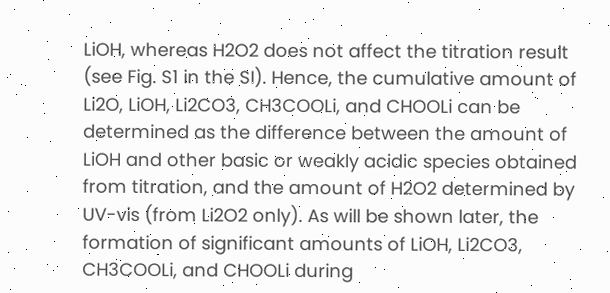LiOH, whereas H2O2 does not affect the titration result (see Fig. S1 in the SI). Hence, the cumulative amount of Li2O, LiOH, Li2CO3, CH3COOLi, and CHOOLi can be determined as the difference between the amount of LiOH and other basic or weakly acidic species obtained from titration, and the amount of H2O2 determined by UV-vis (from Li2O2 only). As will be shown later, the formation of significant amounts of LiOH, Li2CO3, CH3COOLi, and CHOOLi during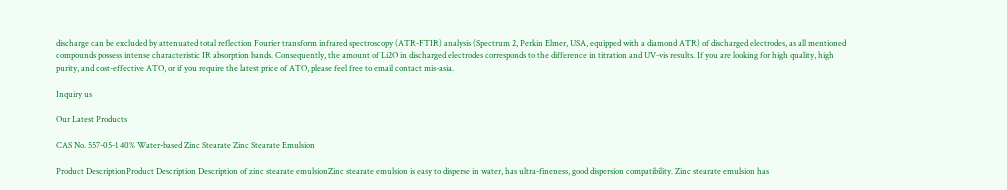discharge can be excluded by attenuated total reflection Fourier transform infrared spectroscopy (ATR-FTIR) analysis (Spectrum 2, Perkin Elmer, USA, equipped with a diamond ATR) of discharged electrodes, as all mentioned compounds possess intense characteristic IR absorption bands. Consequently, the amount of Li2O in discharged electrodes corresponds to the difference in titration and UV-vis results. If you are looking for high quality, high purity, and cost-effective ATO, or if you require the latest price of ATO, please feel free to email contact mis-asia.

Inquiry us

Our Latest Products

CAS No. 557-05-1 40% Water-based Zinc Stearate Zinc Stearate Emulsion

Product DescriptionProduct Description Description of zinc stearate emulsionZinc stearate emulsion is easy to disperse in water, has ultra-fineness, good dispersion compatibility. Zinc stearate emulsion has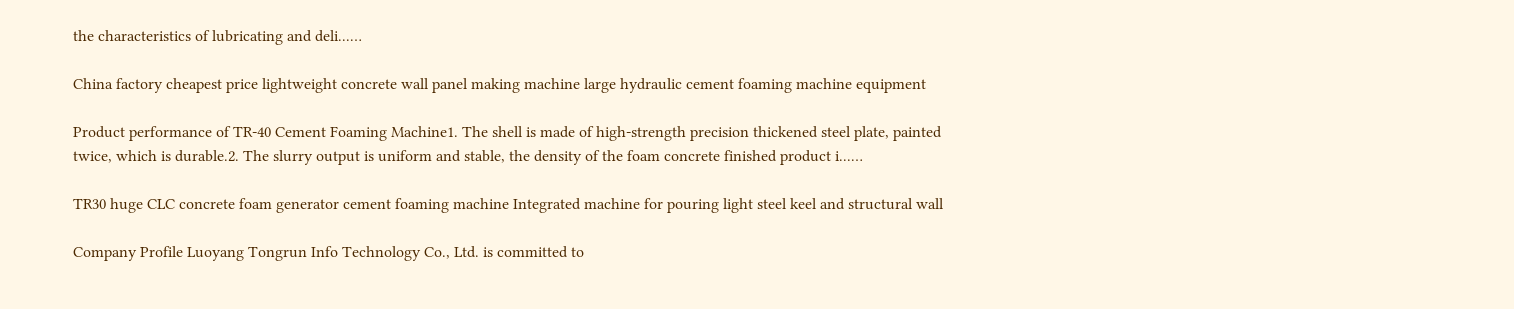the characteristics of lubricating and deli...…

China factory cheapest price lightweight concrete wall panel making machine large hydraulic cement foaming machine equipment

Product performance of TR-40 Cement Foaming Machine1. The shell is made of high-strength precision thickened steel plate, painted twice, which is durable.2. The slurry output is uniform and stable, the density of the foam concrete finished product i...…

TR30 huge CLC concrete foam generator cement foaming machine Integrated machine for pouring light steel keel and structural wall

Company Profile Luoyang Tongrun Info Technology Co., Ltd. is committed to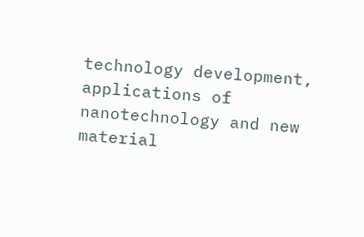technology development, applications of nanotechnology and new material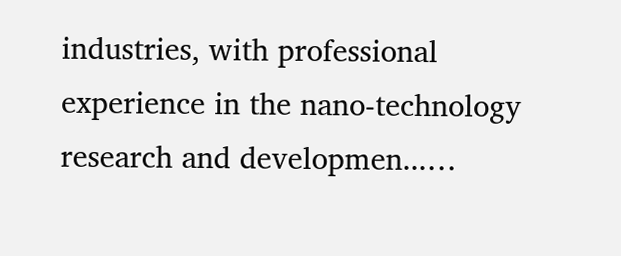industries, with professional experience in the nano-technology research and developmen...…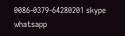0086-0379-64280201 skype whatsapp